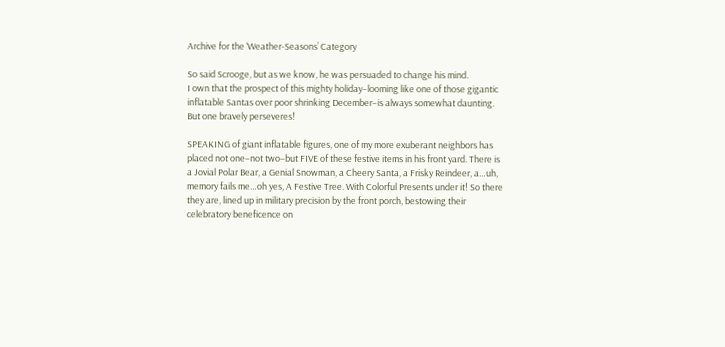Archive for the ‘Weather-Seasons’ Category

So said Scrooge, but as we know, he was persuaded to change his mind.
I own that the prospect of this mighty holiday–looming like one of those gigantic inflatable Santas over poor shrinking December–is always somewhat daunting. But one bravely perseveres!

SPEAKING of giant inflatable figures, one of my more exuberant neighbors has placed not one–not two–but FIVE of these festive items in his front yard. There is a Jovial Polar Bear, a Genial Snowman, a Cheery Santa, a Frisky Reindeer, a…uh, memory fails me…oh yes, A Festive Tree. With Colorful Presents under it! So there they are, lined up in military precision by the front porch, bestowing their celebratory beneficence on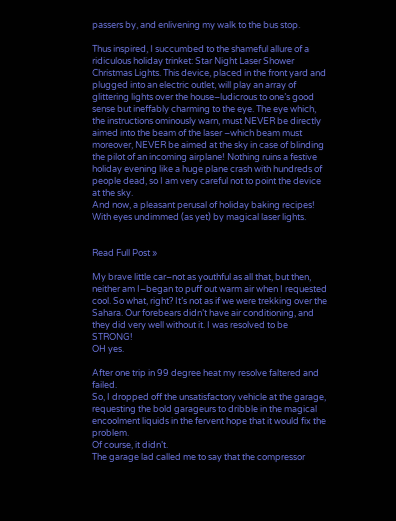passers by, and enlivening my walk to the bus stop.

Thus inspired, I succumbed to the shameful allure of a ridiculous holiday trinket: Star Night Laser Shower Christmas Lights. This device, placed in the front yard and plugged into an electric outlet, will play an array of glittering lights over the house–ludicrous to one’s good sense but ineffably charming to the eye. The eye which, the instructions ominously warn, must NEVER be directly aimed into the beam of the laser –which beam must moreover, NEVER be aimed at the sky in case of blinding the pilot of an incoming airplane! Nothing ruins a festive holiday evening like a huge plane crash with hundreds of people dead, so I am very careful not to point the device at the sky.
And now, a pleasant perusal of holiday baking recipes! With eyes undimmed (as yet) by magical laser lights.


Read Full Post »

My brave little car–not as youthful as all that, but then, neither am I–began to puff out warm air when I requested cool. So what, right? It’s not as if we were trekking over the Sahara. Our forebears didn’t have air conditioning, and they did very well without it. I was resolved to be STRONG!
OH yes.

After one trip in 99 degree heat my resolve faltered and failed.
So, I dropped off the unsatisfactory vehicle at the garage, requesting the bold garageurs to dribble in the magical encoolment liquids in the fervent hope that it would fix the problem.
Of course, it didn’t.
The garage lad called me to say that the compressor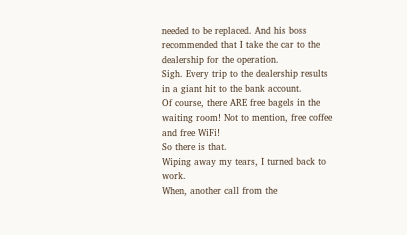needed to be replaced. And his boss recommended that I take the car to the dealership for the operation.
Sigh. Every trip to the dealership results in a giant hit to the bank account.
Of course, there ARE free bagels in the waiting room! Not to mention, free coffee and free WiFi!
So there is that.
Wiping away my tears, I turned back to work.
When, another call from the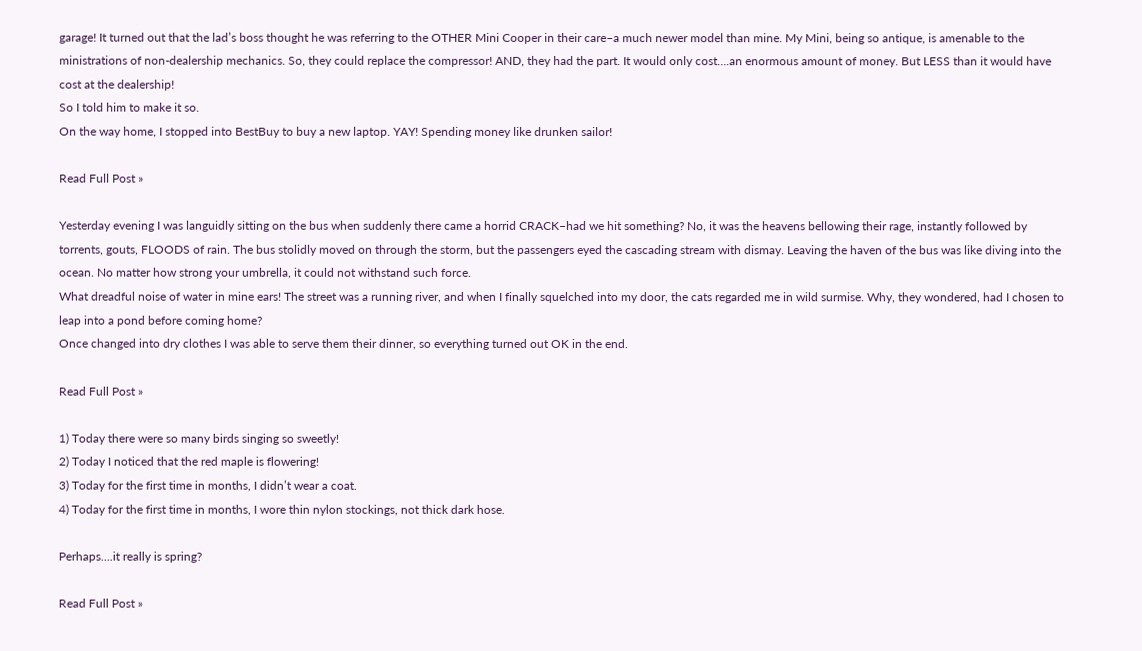garage! It turned out that the lad’s boss thought he was referring to the OTHER Mini Cooper in their care–a much newer model than mine. My Mini, being so antique, is amenable to the ministrations of non-dealership mechanics. So, they could replace the compressor! AND, they had the part. It would only cost….an enormous amount of money. But LESS than it would have cost at the dealership!
So I told him to make it so.
On the way home, I stopped into BestBuy to buy a new laptop. YAY! Spending money like drunken sailor!

Read Full Post »

Yesterday evening I was languidly sitting on the bus when suddenly there came a horrid CRACK–had we hit something? No, it was the heavens bellowing their rage, instantly followed by torrents, gouts, FLOODS of rain. The bus stolidly moved on through the storm, but the passengers eyed the cascading stream with dismay. Leaving the haven of the bus was like diving into the ocean. No matter how strong your umbrella, it could not withstand such force.
What dreadful noise of water in mine ears! The street was a running river, and when I finally squelched into my door, the cats regarded me in wild surmise. Why, they wondered, had I chosen to leap into a pond before coming home?
Once changed into dry clothes I was able to serve them their dinner, so everything turned out OK in the end.

Read Full Post »

1) Today there were so many birds singing so sweetly!
2) Today I noticed that the red maple is flowering!
3) Today for the first time in months, I didn’t wear a coat.
4) Today for the first time in months, I wore thin nylon stockings, not thick dark hose.

Perhaps….it really is spring?

Read Full Post »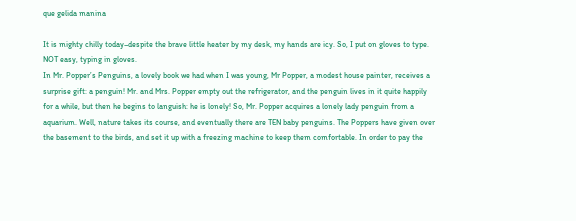que gelida manina

It is mighty chilly today–despite the brave little heater by my desk, my hands are icy. So, I put on gloves to type.
NOT easy, typing in gloves.
In Mr. Popper’s Penguins, a lovely book we had when I was young, Mr Popper, a modest house painter, receives a surprise gift: a penguin! Mr. and Mrs. Popper empty out the refrigerator, and the penguin lives in it quite happily for a while, but then he begins to languish: he is lonely! So, Mr. Popper acquires a lonely lady penguin from a aquarium. Well, nature takes its course, and eventually there are TEN baby penguins. The Poppers have given over the basement to the birds, and set it up with a freezing machine to keep them comfortable. In order to pay the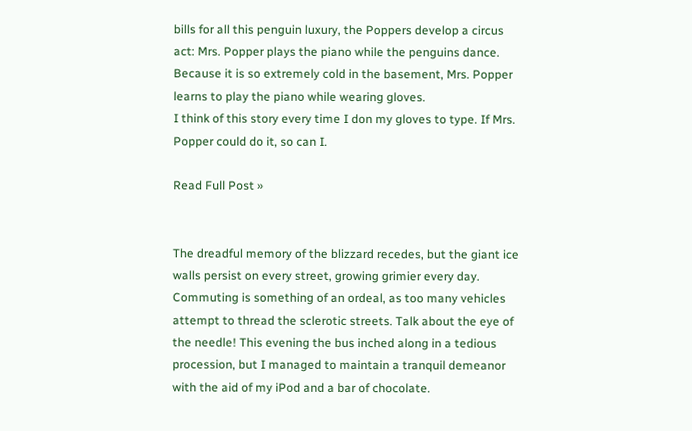bills for all this penguin luxury, the Poppers develop a circus act: Mrs. Popper plays the piano while the penguins dance. Because it is so extremely cold in the basement, Mrs. Popper learns to play the piano while wearing gloves.
I think of this story every time I don my gloves to type. If Mrs. Popper could do it, so can I.

Read Full Post »


The dreadful memory of the blizzard recedes, but the giant ice walls persist on every street, growing grimier every day. Commuting is something of an ordeal, as too many vehicles attempt to thread the sclerotic streets. Talk about the eye of the needle! This evening the bus inched along in a tedious procession, but I managed to maintain a tranquil demeanor with the aid of my iPod and a bar of chocolate.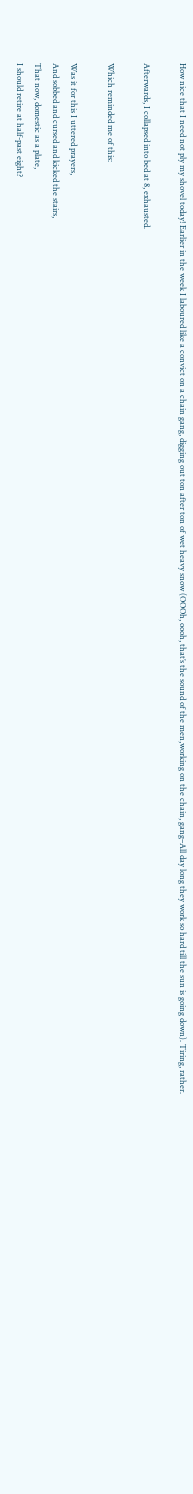How nice that I need not ply my shovel today! Earlier in the week I laboured like a convict on a chain gang, digging out ton after ton of wet heavy snow (OOOh, oooh, that’s the sound of the men,working on the chain, gang–All day long they work so hard till the sun is going down). Tiring, rather.

Afterwards, I collapsed into bed at 8, exhausted.

Which reminded me of this:

Was it for this I uttered prayers,
And sobbed and cursed and kicked the stairs,
That now, domestic as a plate,
I should retire at half-past eight?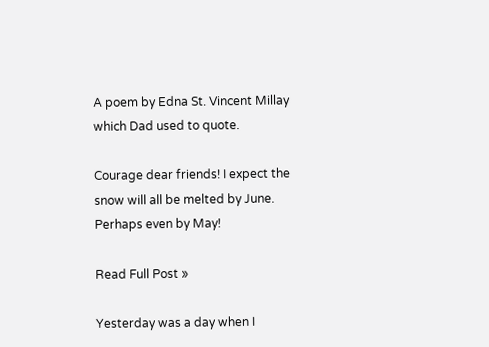A poem by Edna St. Vincent Millay which Dad used to quote.

Courage dear friends! I expect the snow will all be melted by June. Perhaps even by May!

Read Full Post »

Yesterday was a day when I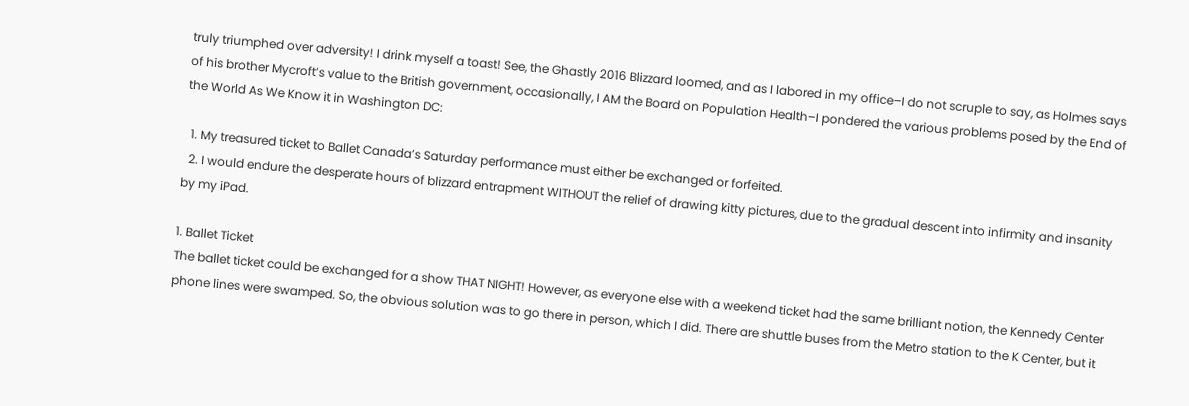truly triumphed over adversity! I drink myself a toast! See, the Ghastly 2016 Blizzard loomed, and as I labored in my office–I do not scruple to say, as Holmes says of his brother Mycroft’s value to the British government, occasionally, I AM the Board on Population Health–I pondered the various problems posed by the End of the World As We Know it in Washington DC:

  1. My treasured ticket to Ballet Canada’s Saturday performance must either be exchanged or forfeited.
  2. I would endure the desperate hours of blizzard entrapment WITHOUT the relief of drawing kitty pictures, due to the gradual descent into infirmity and insanity by my iPad.

1. Ballet Ticket
The ballet ticket could be exchanged for a show THAT NIGHT! However, as everyone else with a weekend ticket had the same brilliant notion, the Kennedy Center phone lines were swamped. So, the obvious solution was to go there in person, which I did. There are shuttle buses from the Metro station to the K Center, but it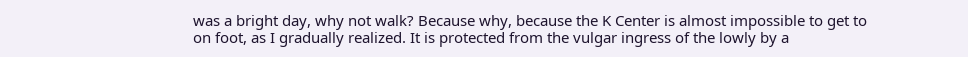was a bright day, why not walk? Because why, because the K Center is almost impossible to get to on foot, as I gradually realized. It is protected from the vulgar ingress of the lowly by a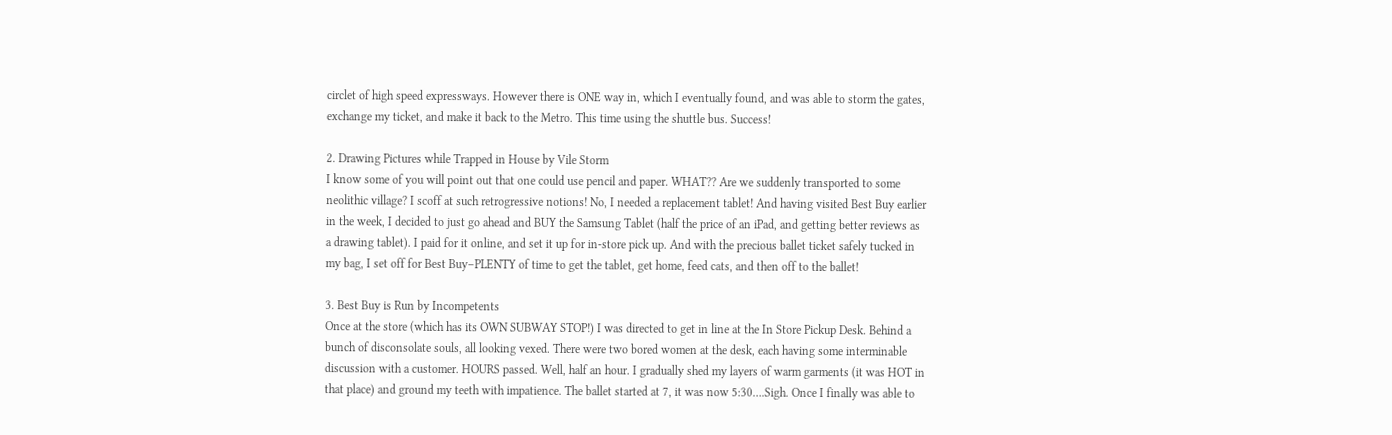circlet of high speed expressways. However there is ONE way in, which I eventually found, and was able to storm the gates, exchange my ticket, and make it back to the Metro. This time using the shuttle bus. Success!

2. Drawing Pictures while Trapped in House by Vile Storm
I know some of you will point out that one could use pencil and paper. WHAT?? Are we suddenly transported to some neolithic village? I scoff at such retrogressive notions! No, I needed a replacement tablet! And having visited Best Buy earlier in the week, I decided to just go ahead and BUY the Samsung Tablet (half the price of an iPad, and getting better reviews as a drawing tablet). I paid for it online, and set it up for in-store pick up. And with the precious ballet ticket safely tucked in my bag, I set off for Best Buy–PLENTY of time to get the tablet, get home, feed cats, and then off to the ballet!

3. Best Buy is Run by Incompetents
Once at the store (which has its OWN SUBWAY STOP!) I was directed to get in line at the In Store Pickup Desk. Behind a bunch of disconsolate souls, all looking vexed. There were two bored women at the desk, each having some interminable discussion with a customer. HOURS passed. Well, half an hour. I gradually shed my layers of warm garments (it was HOT in that place) and ground my teeth with impatience. The ballet started at 7, it was now 5:30….Sigh. Once I finally was able to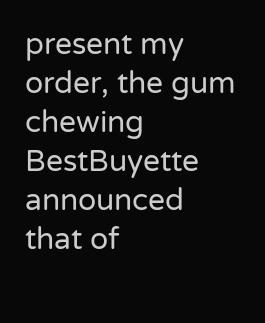present my order, the gum chewing BestBuyette announced that of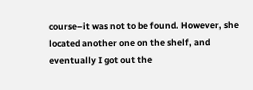course–it was not to be found. However, she located another one on the shelf, and eventually I got out the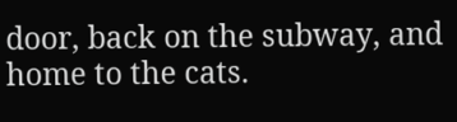door, back on the subway, and home to the cats.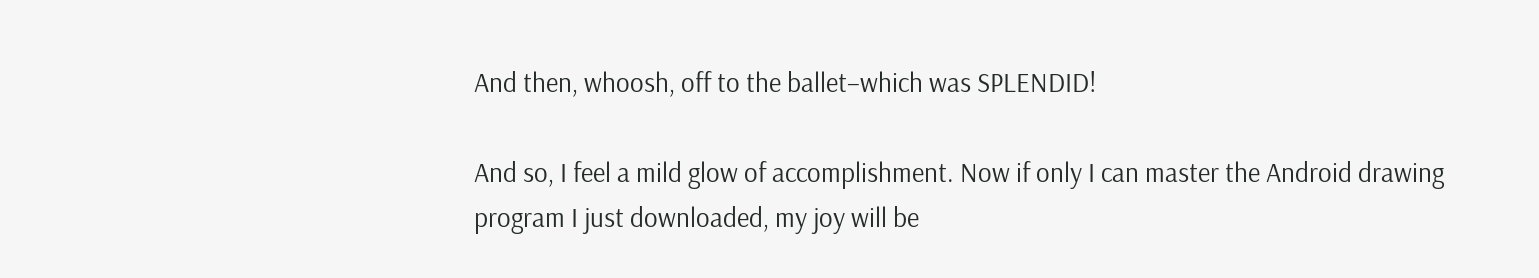And then, whoosh, off to the ballet–which was SPLENDID!

And so, I feel a mild glow of accomplishment. Now if only I can master the Android drawing program I just downloaded, my joy will be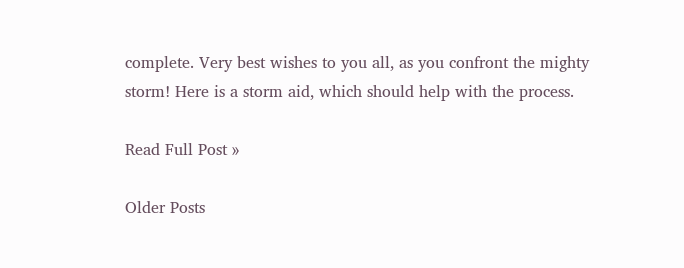complete. Very best wishes to you all, as you confront the mighty storm! Here is a storm aid, which should help with the process.

Read Full Post »

Older Posts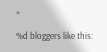»

%d bloggers like this: